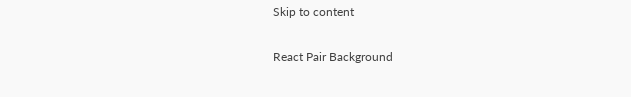Skip to content

React Pair Background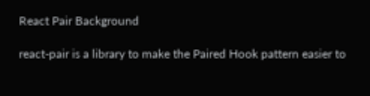React Pair Background

react-pair is a library to make the Paired Hook pattern easier to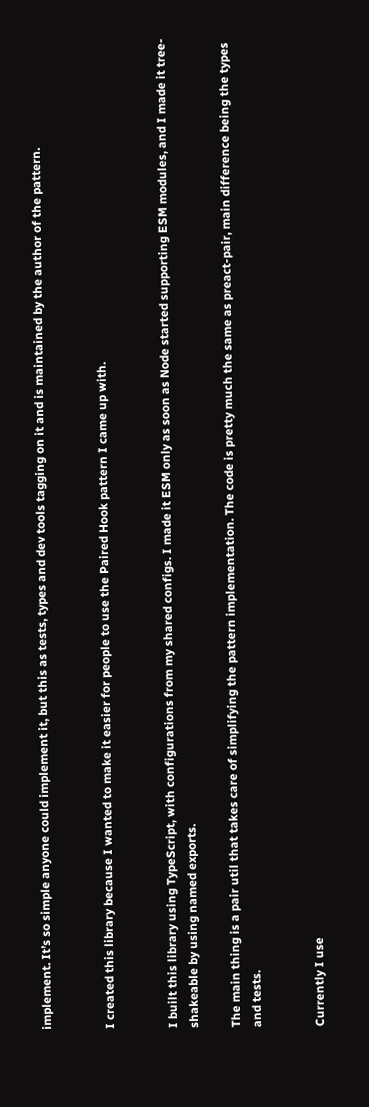implement. It’s so simple anyone could implement it, but this as tests, types and dev tools tagging on it and is maintained by the author of the pattern.


I created this library because I wanted to make it easier for people to use the Paired Hook pattern I came up with.


I built this library using TypeScript, with configurations from my shared configs. I made it ESM only as soon as Node started supporting ESM modules, and I made it tree-shakeable by using named exports.

The main thing is a pair util that takes care of simplifying the pattern implementation. The code is pretty much the same as preact-pair, main difference being the types and tests.


Currently I use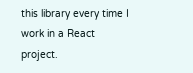this library every time I work in a React project.